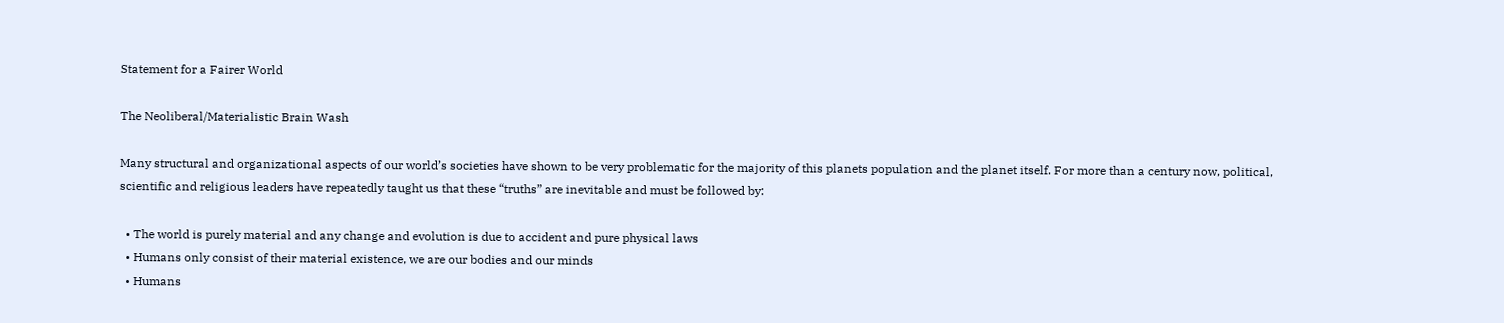Statement for a Fairer World

The Neoliberal/Materialistic Brain Wash

Many structural and organizational aspects of our world’s societies have shown to be very problematic for the majority of this planets population and the planet itself. For more than a century now, political, scientific and religious leaders have repeatedly taught us that these “truths” are inevitable and must be followed by:

  • The world is purely material and any change and evolution is due to accident and pure physical laws
  • Humans only consist of their material existence, we are our bodies and our minds
  • Humans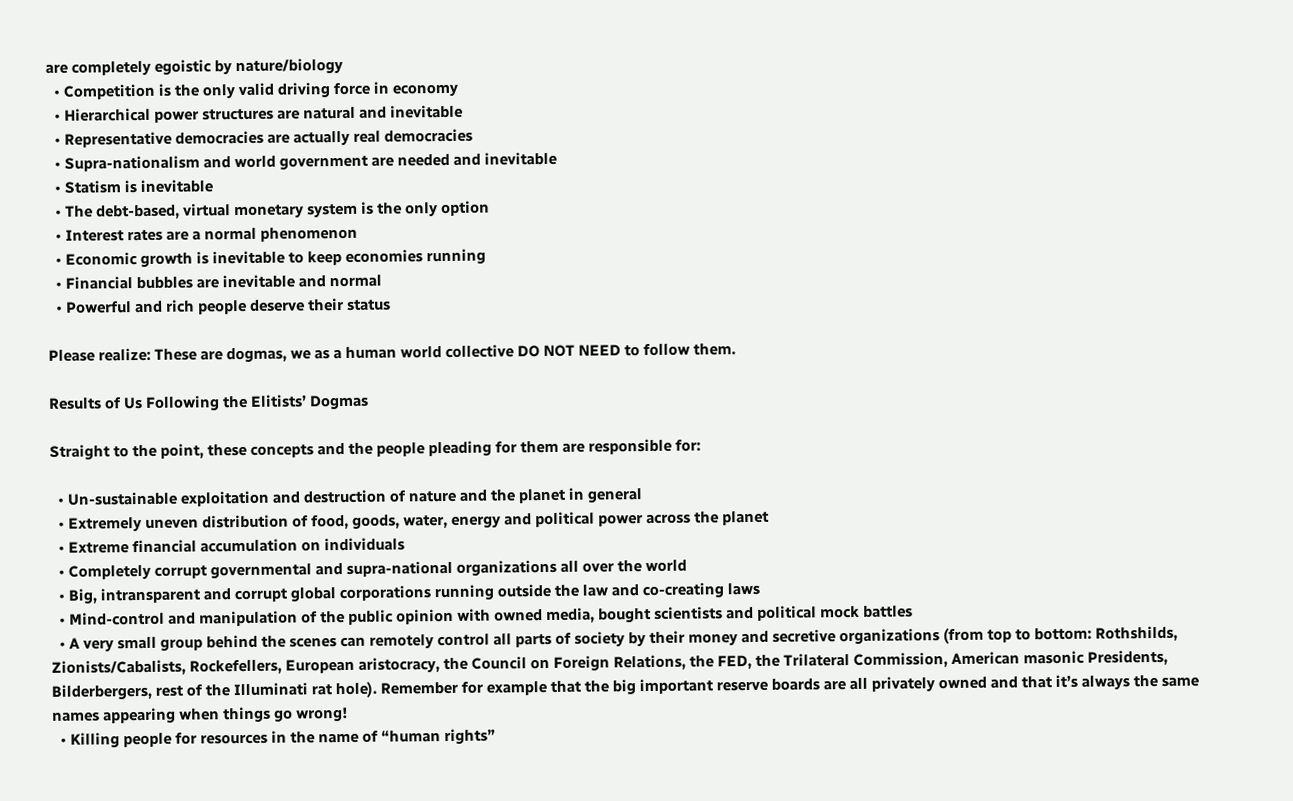are completely egoistic by nature/biology
  • Competition is the only valid driving force in economy
  • Hierarchical power structures are natural and inevitable
  • Representative democracies are actually real democracies
  • Supra-nationalism and world government are needed and inevitable
  • Statism is inevitable
  • The debt-based, virtual monetary system is the only option
  • Interest rates are a normal phenomenon
  • Economic growth is inevitable to keep economies running
  • Financial bubbles are inevitable and normal
  • Powerful and rich people deserve their status

Please realize: These are dogmas, we as a human world collective DO NOT NEED to follow them.

Results of Us Following the Elitists’ Dogmas

Straight to the point, these concepts and the people pleading for them are responsible for:

  • Un-sustainable exploitation and destruction of nature and the planet in general
  • Extremely uneven distribution of food, goods, water, energy and political power across the planet
  • Extreme financial accumulation on individuals
  • Completely corrupt governmental and supra-national organizations all over the world
  • Big, intransparent and corrupt global corporations running outside the law and co-creating laws
  • Mind-control and manipulation of the public opinion with owned media, bought scientists and political mock battles
  • A very small group behind the scenes can remotely control all parts of society by their money and secretive organizations (from top to bottom: Rothshilds, Zionists/Cabalists, Rockefellers, European aristocracy, the Council on Foreign Relations, the FED, the Trilateral Commission, American masonic Presidents, Bilderbergers, rest of the Illuminati rat hole). Remember for example that the big important reserve boards are all privately owned and that it’s always the same names appearing when things go wrong!
  • Killing people for resources in the name of “human rights”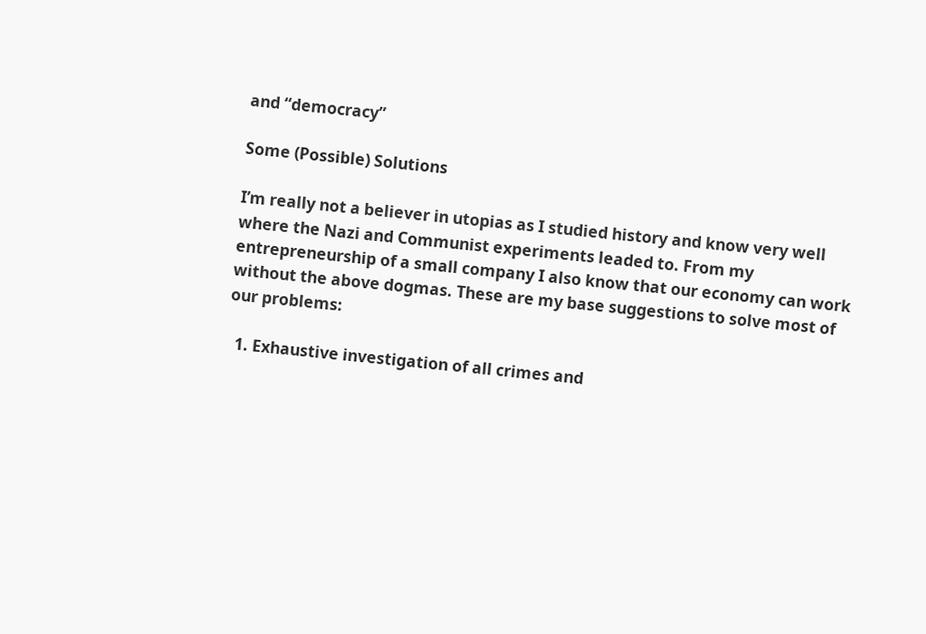and “democracy”

Some (Possible) Solutions

I’m really not a believer in utopias as I studied history and know very well where the Nazi and Communist experiments leaded to. From my entrepreneurship of a small company I also know that our economy can work without the above dogmas. These are my base suggestions to solve most of our problems:

  1. Exhaustive investigation of all crimes and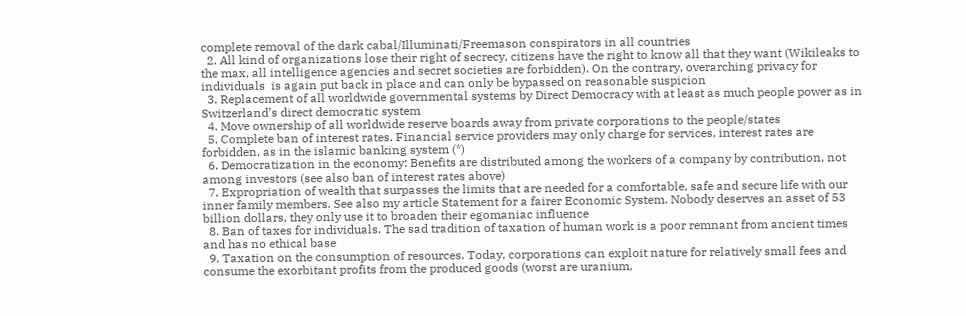complete removal of the dark cabal/Illuminati/Freemason conspirators in all countries
  2. All kind of organizations lose their right of secrecy, citizens have the right to know all that they want (Wikileaks to the max, all intelligence agencies and secret societies are forbidden). On the contrary, overarching privacy for individuals  is again put back in place and can only be bypassed on reasonable suspicion
  3. Replacement of all worldwide governmental systems by Direct Democracy with at least as much people power as in Switzerland’s direct democratic system
  4. Move ownership of all worldwide reserve boards away from private corporations to the people/states
  5. Complete ban of interest rates. Financial service providers may only charge for services, interest rates are forbidden, as in the islamic banking system (*)
  6. Democratization in the economy: Benefits are distributed among the workers of a company by contribution, not among investors (see also ban of interest rates above)
  7. Expropriation of wealth that surpasses the limits that are needed for a comfortable, safe and secure life with our inner family members. See also my article Statement for a fairer Economic System. Nobody deserves an asset of 53 billion dollars, they only use it to broaden their egomaniac influence
  8. Ban of taxes for individuals. The sad tradition of taxation of human work is a poor remnant from ancient times and has no ethical base
  9. Taxation on the consumption of resources. Today, corporations can exploit nature for relatively small fees and consume the exorbitant profits from the produced goods (worst are uranium,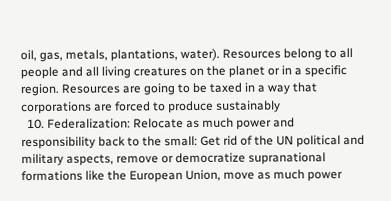oil, gas, metals, plantations, water). Resources belong to all people and all living creatures on the planet or in a specific region. Resources are going to be taxed in a way that corporations are forced to produce sustainably
  10. Federalization: Relocate as much power and responsibility back to the small: Get rid of the UN political and military aspects, remove or democratize supranational formations like the European Union, move as much power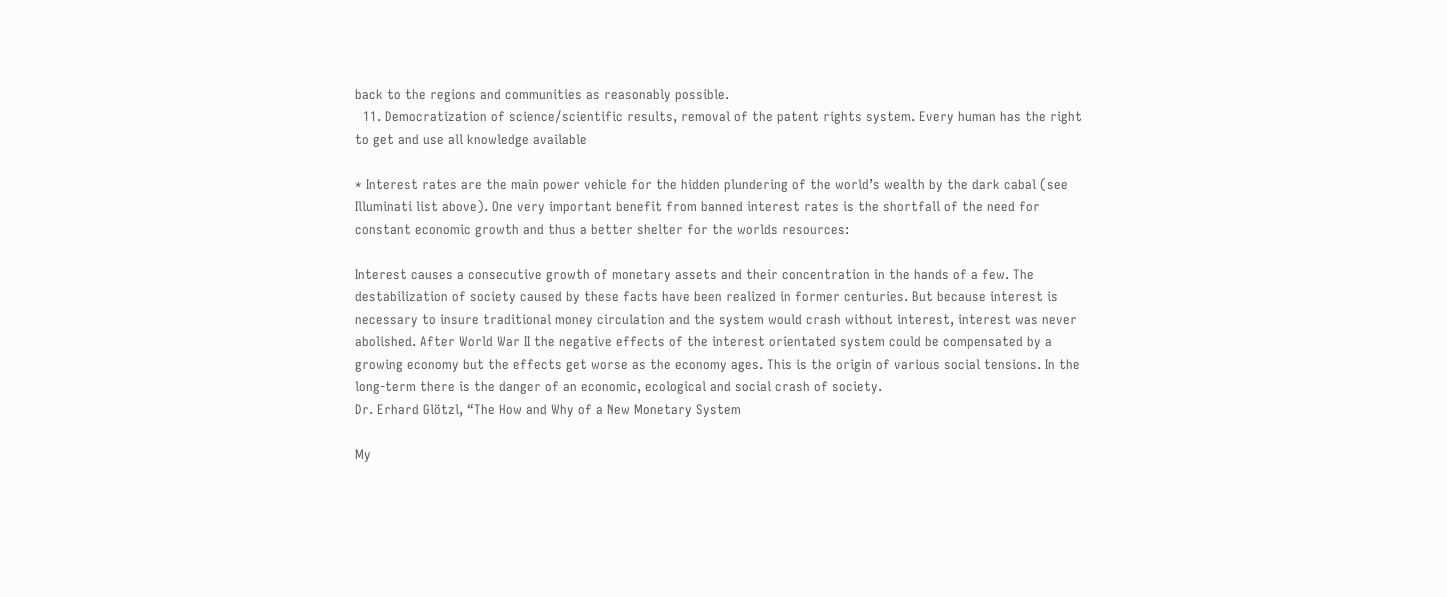back to the regions and communities as reasonably possible.
  11. Democratization of science/scientific results, removal of the patent rights system. Every human has the right to get and use all knowledge available

* Interest rates are the main power vehicle for the hidden plundering of the world’s wealth by the dark cabal (see Illuminati list above). One very important benefit from banned interest rates is the shortfall of the need for constant economic growth and thus a better shelter for the worlds resources:

Interest causes a consecutive growth of monetary assets and their concentration in the hands of a few. The destabilization of society caused by these facts have been realized in former centuries. But because interest is necessary to insure traditional money circulation and the system would crash without interest, interest was never abolished. After World War II the negative effects of the interest orientated system could be compensated by a growing economy but the effects get worse as the economy ages. This is the origin of various social tensions. In the long-term there is the danger of an economic, ecological and social crash of society.
Dr. Erhard Glötzl, “The How and Why of a New Monetary System

My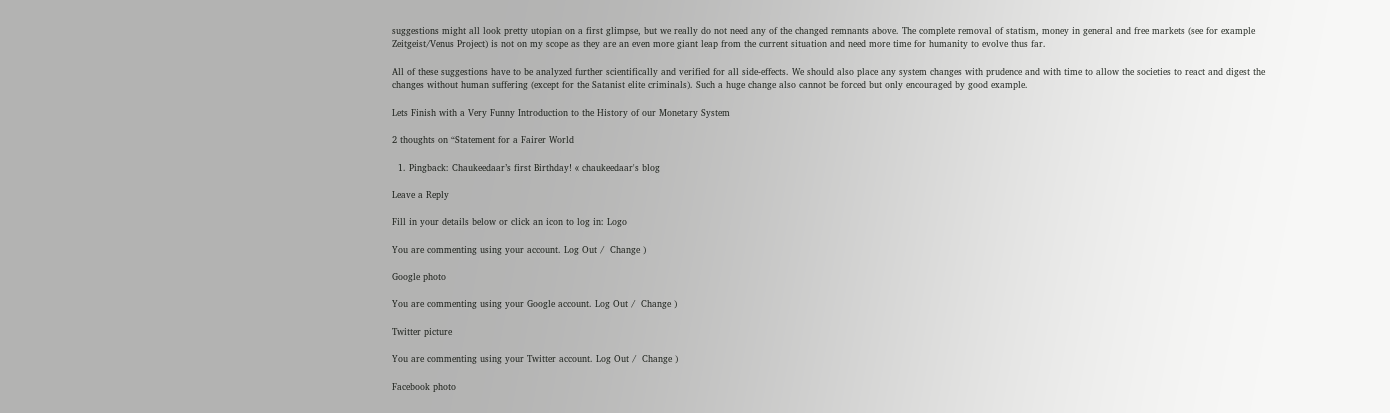suggestions might all look pretty utopian on a first glimpse, but we really do not need any of the changed remnants above. The complete removal of statism, money in general and free markets (see for example Zeitgeist/Venus Project) is not on my scope as they are an even more giant leap from the current situation and need more time for humanity to evolve thus far.

All of these suggestions have to be analyzed further scientifically and verified for all side-effects. We should also place any system changes with prudence and with time to allow the societies to react and digest the changes without human suffering (except for the Satanist elite criminals). Such a huge change also cannot be forced but only encouraged by good example.

Lets Finish with a Very Funny Introduction to the History of our Monetary System

2 thoughts on “Statement for a Fairer World

  1. Pingback: Chaukeedaar’s first Birthday! « chaukeedaar's blog

Leave a Reply

Fill in your details below or click an icon to log in: Logo

You are commenting using your account. Log Out /  Change )

Google photo

You are commenting using your Google account. Log Out /  Change )

Twitter picture

You are commenting using your Twitter account. Log Out /  Change )

Facebook photo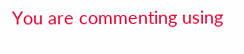You are commenting using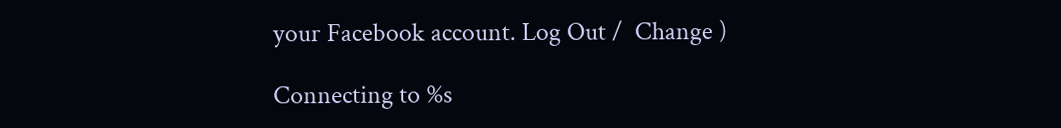your Facebook account. Log Out /  Change )

Connecting to %s